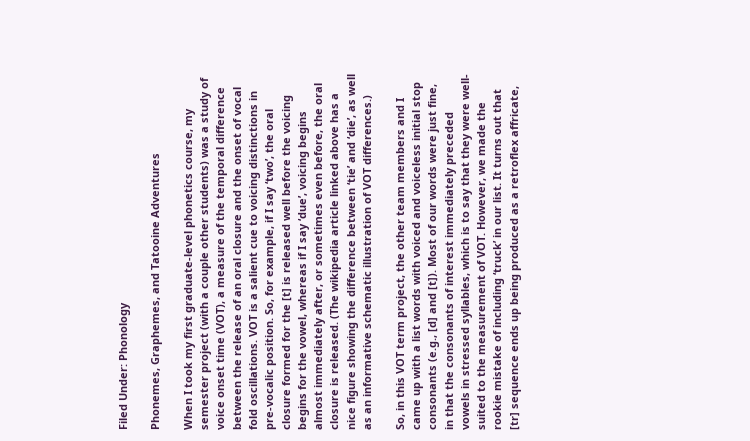Filed Under: Phonology

Phonemes, Graphemes, and Tatooine Adventures

When I took my first graduate-level phonetics course, my semester project (with a couple other students) was a study of voice onset time (VOT), a measure of the temporal difference between the release of an oral closure and the onset of vocal fold oscillations. VOT is a salient cue to voicing distinctions in pre-vocalic position. So, for example, if I say ‘two’, the oral closure formed for the [t] is released well before the voicing begins for the vowel, whereas if I say ‘due’, voicing begins almost immediately after, or sometimes even before, the oral closure is released. (The wikipedia article linked above has a nice figure showing the difference between ‘tie’ and ‘die’, as well as an informative schematic illustration of VOT differences.)

So, in this VOT term project, the other team members and I came up with a list words with voiced and voiceless initial stop consonants (e.g., [d] and [t]). Most of our words were just fine, in that the consonants of interest immediately preceded vowels in stressed syllables, which is to say that they were well-suited to the measurement of VOT. However, we made the rookie mistake of including ‘truck’ in our list. It turns out that [tr] sequence ends up being produced as a retroflex affricate,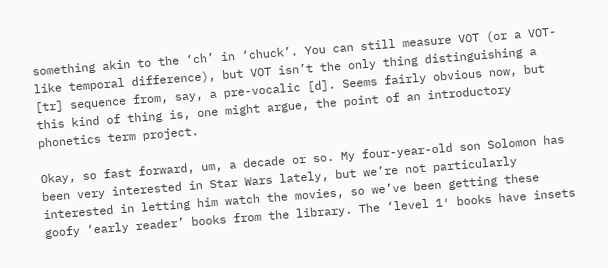something akin to the ‘ch’ in ‘chuck’. You can still measure VOT (or a VOT-like temporal difference), but VOT isn’t the only thing distinguishing a [tr] sequence from, say, a pre-vocalic [d]. Seems fairly obvious now, but this kind of thing is, one might argue, the point of an introductory phonetics term project.

Okay, so fast forward, um, a decade or so. My four-year-old son Solomon has been very interested in Star Wars lately, but we’re not particularly interested in letting him watch the movies, so we’ve been getting these goofy ‘early reader’ books from the library. The ‘level 1′ books have insets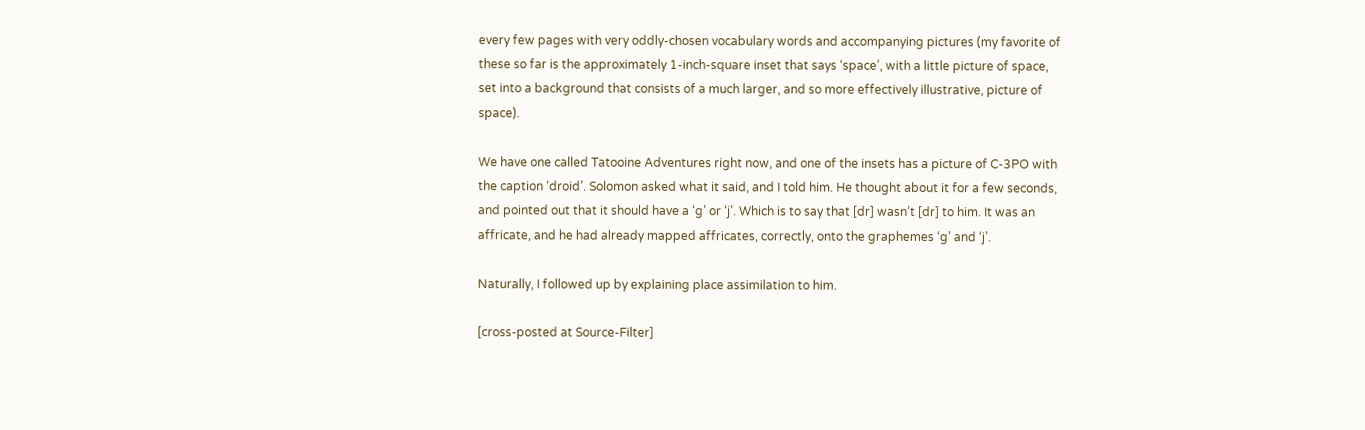every few pages with very oddly-chosen vocabulary words and accompanying pictures (my favorite of these so far is the approximately 1-inch-square inset that says ‘space’, with a little picture of space, set into a background that consists of a much larger, and so more effectively illustrative, picture of space).

We have one called Tatooine Adventures right now, and one of the insets has a picture of C-3PO with the caption ‘droid’. Solomon asked what it said, and I told him. He thought about it for a few seconds, and pointed out that it should have a ‘g’ or ‘j’. Which is to say that [dr] wasn’t [dr] to him. It was an affricate, and he had already mapped affricates, correctly, onto the graphemes ‘g’ and ‘j’.

Naturally, I followed up by explaining place assimilation to him.

[cross-posted at Source-Filter]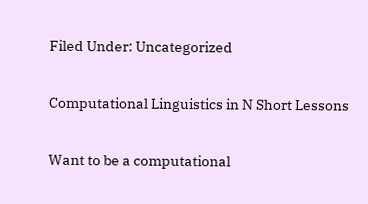Filed Under: Uncategorized

Computational Linguistics in N Short Lessons

Want to be a computational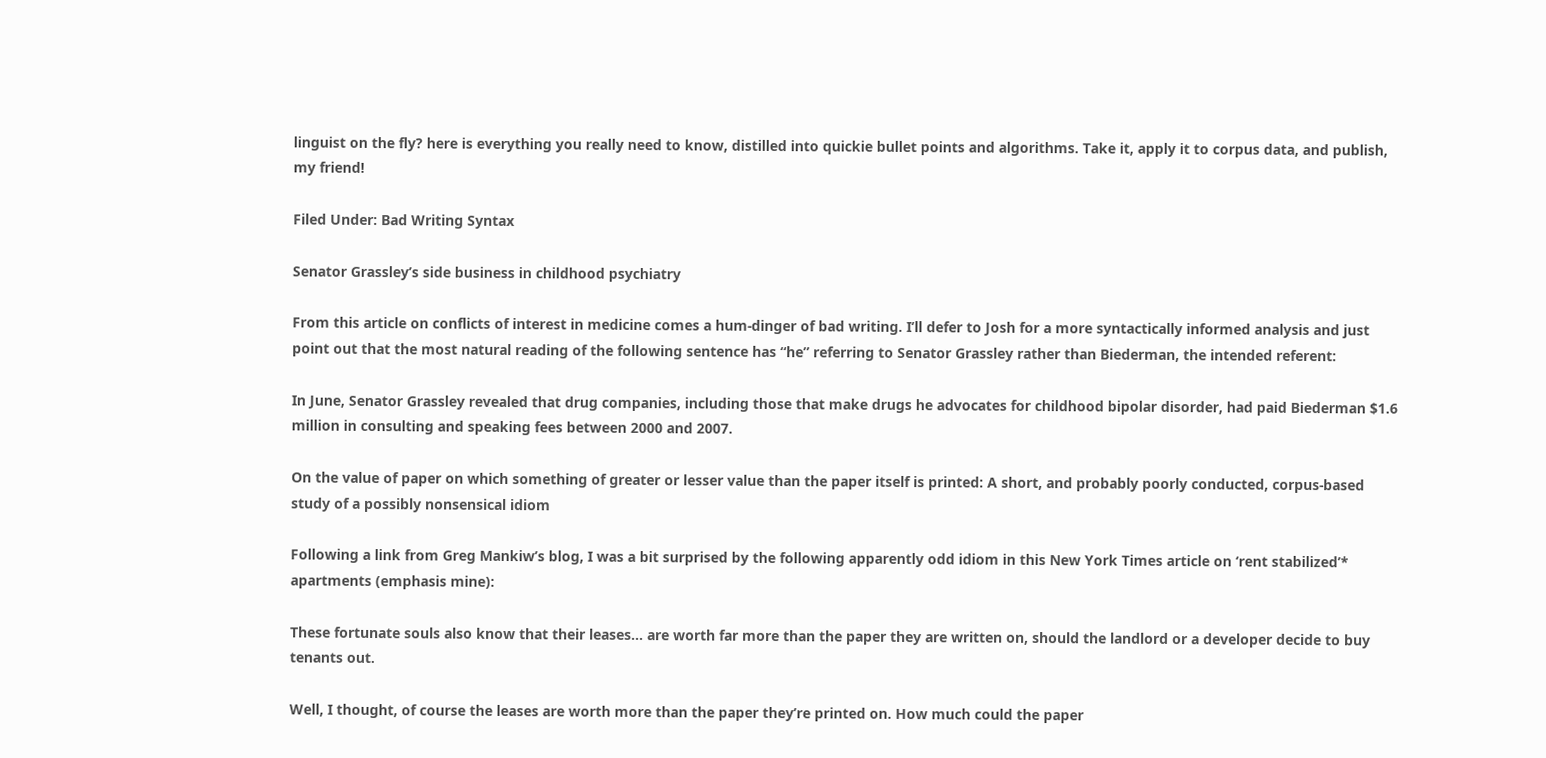linguist on the fly? here is everything you really need to know, distilled into quickie bullet points and algorithms. Take it, apply it to corpus data, and publish, my friend!

Filed Under: Bad Writing Syntax

Senator Grassley’s side business in childhood psychiatry

From this article on conflicts of interest in medicine comes a hum-dinger of bad writing. I’ll defer to Josh for a more syntactically informed analysis and just point out that the most natural reading of the following sentence has “he” referring to Senator Grassley rather than Biederman, the intended referent:

In June, Senator Grassley revealed that drug companies, including those that make drugs he advocates for childhood bipolar disorder, had paid Biederman $1.6 million in consulting and speaking fees between 2000 and 2007.

On the value of paper on which something of greater or lesser value than the paper itself is printed: A short, and probably poorly conducted, corpus-based study of a possibly nonsensical idiom

Following a link from Greg Mankiw’s blog, I was a bit surprised by the following apparently odd idiom in this New York Times article on ‘rent stabilized’* apartments (emphasis mine):

These fortunate souls also know that their leases… are worth far more than the paper they are written on, should the landlord or a developer decide to buy tenants out.

Well, I thought, of course the leases are worth more than the paper they’re printed on. How much could the paper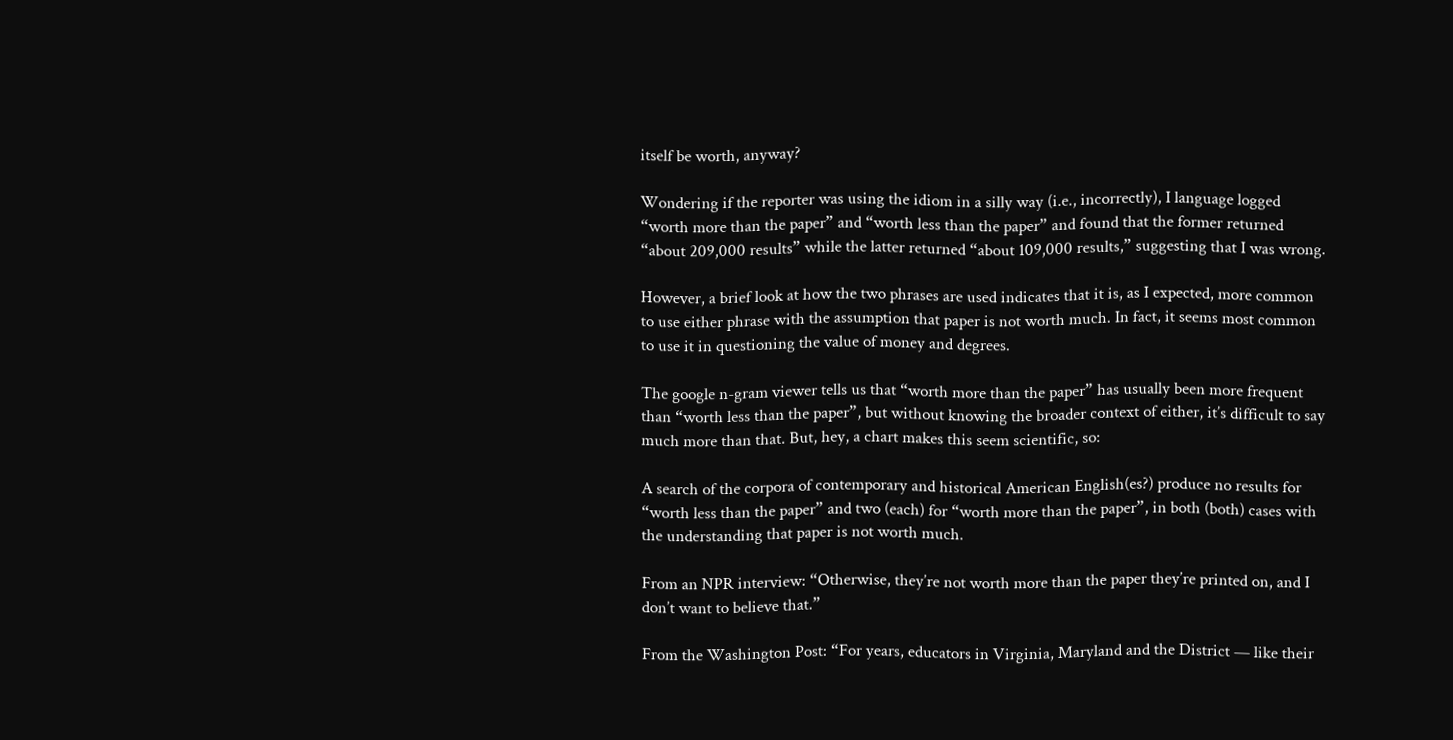itself be worth, anyway?

Wondering if the reporter was using the idiom in a silly way (i.e., incorrectly), I language logged “worth more than the paper” and “worth less than the paper” and found that the former returned “about 209,000 results” while the latter returned “about 109,000 results,” suggesting that I was wrong.

However, a brief look at how the two phrases are used indicates that it is, as I expected, more common to use either phrase with the assumption that paper is not worth much. In fact, it seems most common to use it in questioning the value of money and degrees.

The google n-gram viewer tells us that “worth more than the paper” has usually been more frequent than “worth less than the paper”, but without knowing the broader context of either, it’s difficult to say much more than that. But, hey, a chart makes this seem scientific, so:

A search of the corpora of contemporary and historical American English(es?) produce no results for “worth less than the paper” and two (each) for “worth more than the paper”, in both (both) cases with the understanding that paper is not worth much.

From an NPR interview: “Otherwise, they’re not worth more than the paper they’re printed on, and I don’t want to believe that.”

From the Washington Post: “For years, educators in Virginia, Maryland and the District — like their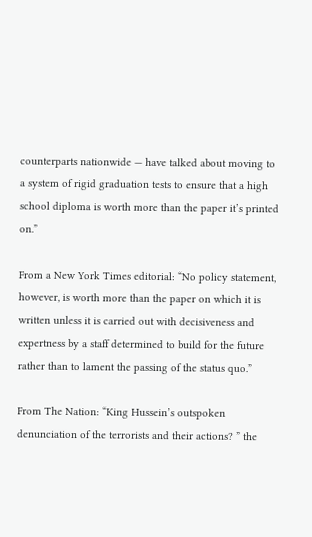counterparts nationwide — have talked about moving to a system of rigid graduation tests to ensure that a high school diploma is worth more than the paper it’s printed on.”

From a New York Times editorial: “No policy statement, however, is worth more than the paper on which it is written unless it is carried out with decisiveness and expertness by a staff determined to build for the future rather than to lament the passing of the status quo.”

From The Nation: “King Hussein’s outspoken denunciation of the terrorists and their actions? ” the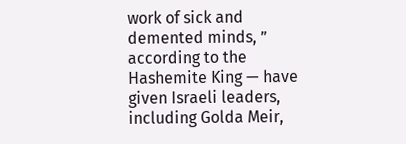work of sick and demented minds, ” according to the Hashemite King — have given Israeli leaders, including Golda Meir,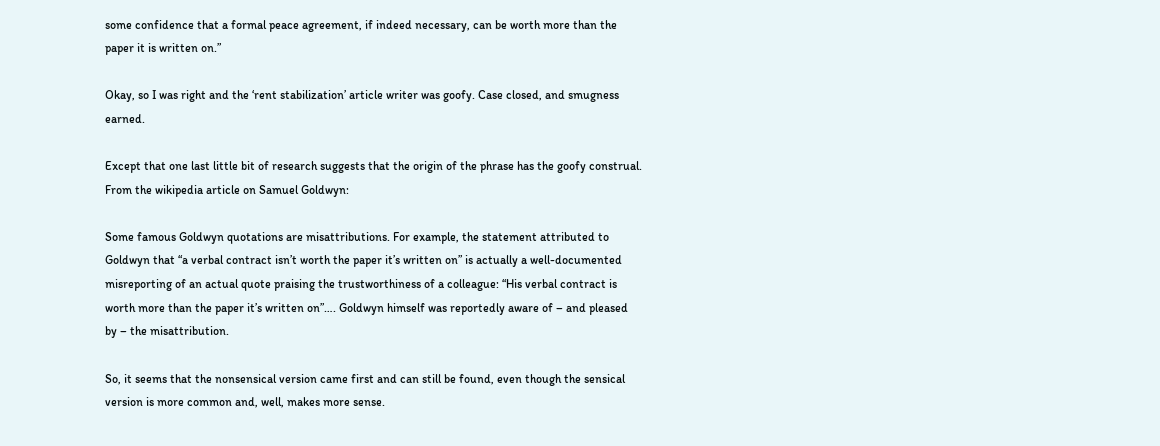some confidence that a formal peace agreement, if indeed necessary, can be worth more than the paper it is written on.”

Okay, so I was right and the ‘rent stabilization’ article writer was goofy. Case closed, and smugness earned.

Except that one last little bit of research suggests that the origin of the phrase has the goofy construal. From the wikipedia article on Samuel Goldwyn:

Some famous Goldwyn quotations are misattributions. For example, the statement attributed to Goldwyn that “a verbal contract isn’t worth the paper it’s written on” is actually a well-documented misreporting of an actual quote praising the trustworthiness of a colleague: “His verbal contract is worth more than the paper it’s written on”…. Goldwyn himself was reportedly aware of – and pleased by – the misattribution.

So, it seems that the nonsensical version came first and can still be found, even though the sensical version is more common and, well, makes more sense.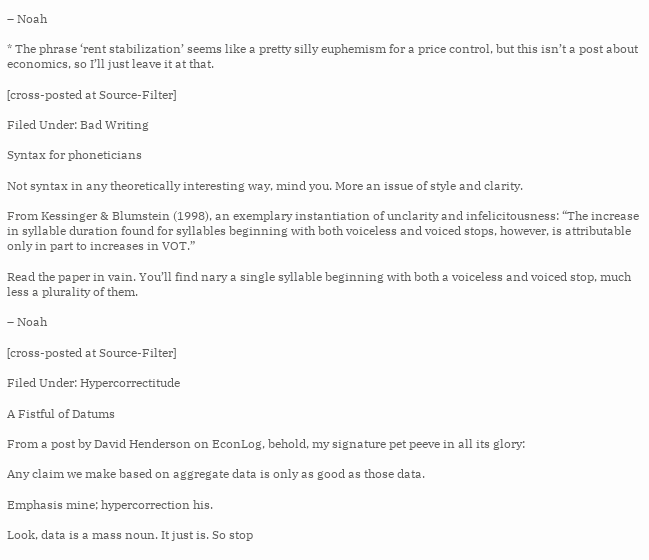– Noah

* The phrase ‘rent stabilization’ seems like a pretty silly euphemism for a price control, but this isn’t a post about economics, so I’ll just leave it at that.

[cross-posted at Source-Filter]

Filed Under: Bad Writing

Syntax for phoneticians

Not syntax in any theoretically interesting way, mind you. More an issue of style and clarity.

From Kessinger & Blumstein (1998), an exemplary instantiation of unclarity and infelicitousness: “The increase in syllable duration found for syllables beginning with both voiceless and voiced stops, however, is attributable only in part to increases in VOT.”

Read the paper in vain. You’ll find nary a single syllable beginning with both a voiceless and voiced stop, much less a plurality of them.

– Noah

[cross-posted at Source-Filter]

Filed Under: Hypercorrectitude

A Fistful of Datums

From a post by David Henderson on EconLog, behold, my signature pet peeve in all its glory:

Any claim we make based on aggregate data is only as good as those data.

Emphasis mine; hypercorrection his.

Look, data is a mass noun. It just is. So stop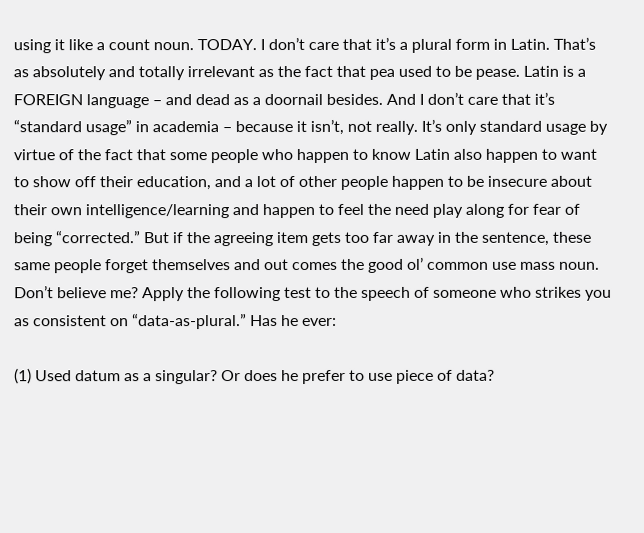using it like a count noun. TODAY. I don’t care that it’s a plural form in Latin. That’s as absolutely and totally irrelevant as the fact that pea used to be pease. Latin is a FOREIGN language – and dead as a doornail besides. And I don’t care that it’s “standard usage” in academia – because it isn’t, not really. It’s only standard usage by virtue of the fact that some people who happen to know Latin also happen to want to show off their education, and a lot of other people happen to be insecure about their own intelligence/learning and happen to feel the need play along for fear of being “corrected.” But if the agreeing item gets too far away in the sentence, these same people forget themselves and out comes the good ol’ common use mass noun. Don’t believe me? Apply the following test to the speech of someone who strikes you as consistent on “data-as-plural.” Has he ever:

(1) Used datum as a singular? Or does he prefer to use piece of data?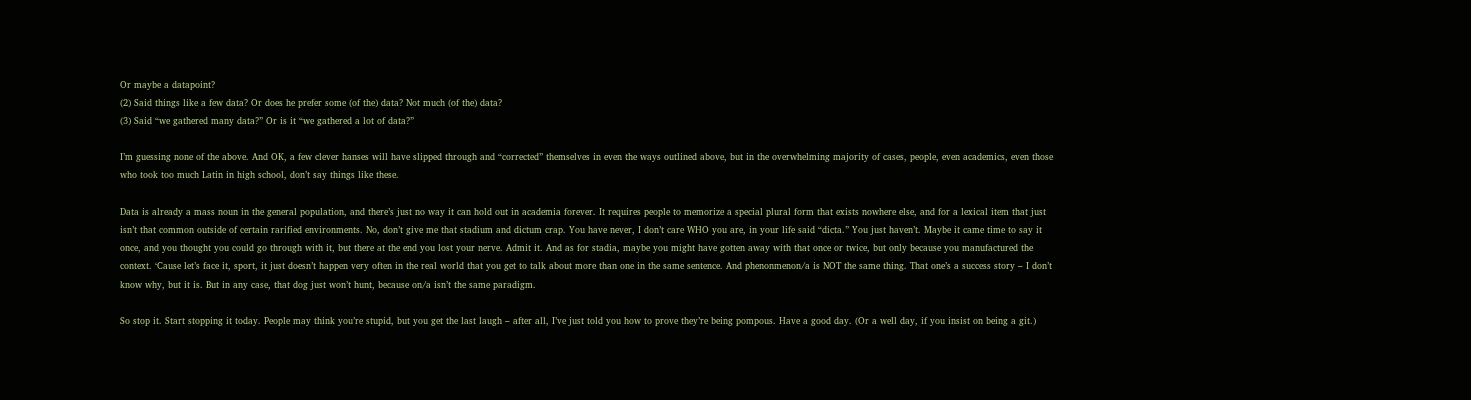Or maybe a datapoint?
(2) Said things like a few data? Or does he prefer some (of the) data? Not much (of the) data?
(3) Said “we gathered many data?” Or is it “we gathered a lot of data?”

I’m guessing none of the above. And OK, a few clever hanses will have slipped through and “corrected” themselves in even the ways outlined above, but in the overwhelming majority of cases, people, even academics, even those who took too much Latin in high school, don’t say things like these.

Data is already a mass noun in the general population, and there’s just no way it can hold out in academia forever. It requires people to memorize a special plural form that exists nowhere else, and for a lexical item that just isn’t that common outside of certain rarified environments. No, don’t give me that stadium and dictum crap. You have never, I don’t care WHO you are, in your life said “dicta.” You just haven’t. Maybe it came time to say it once, and you thought you could go through with it, but there at the end you lost your nerve. Admit it. And as for stadia, maybe you might have gotten away with that once or twice, but only because you manufactured the context. ‘Cause let’s face it, sport, it just doesn’t happen very often in the real world that you get to talk about more than one in the same sentence. And phenonmenon/a is NOT the same thing. That one’s a success story – I don’t know why, but it is. But in any case, that dog just won’t hunt, because on/a isn’t the same paradigm.

So stop it. Start stopping it today. People may think you’re stupid, but you get the last laugh – after all, I’ve just told you how to prove they’re being pompous. Have a good day. (Or a well day, if you insist on being a git.)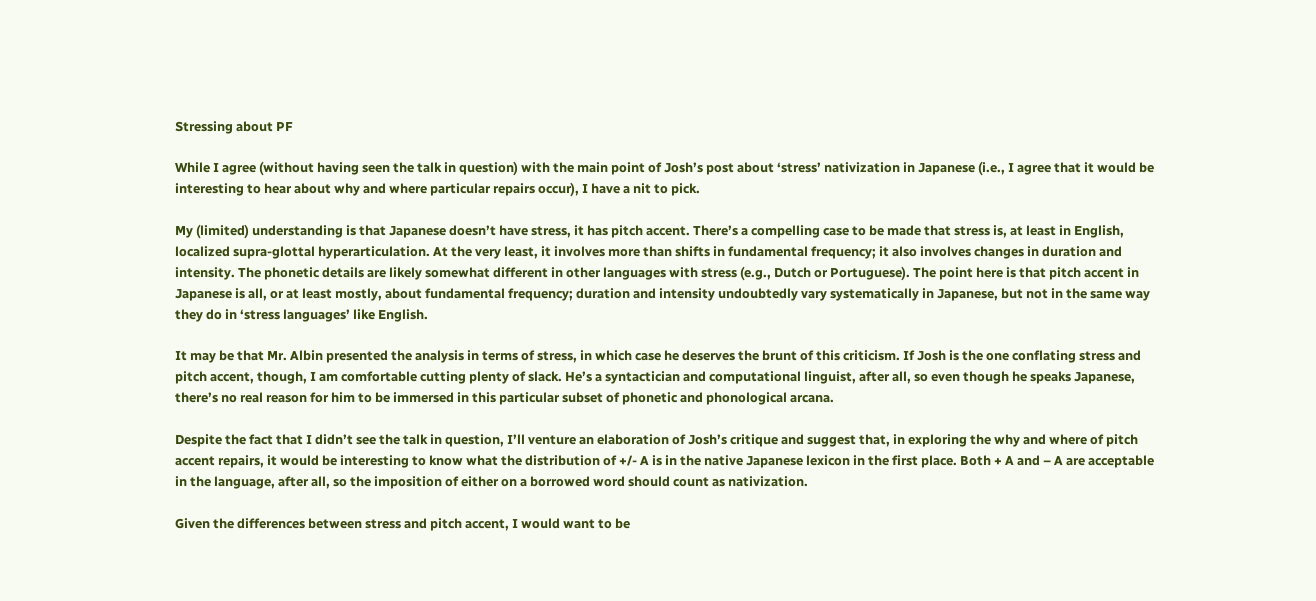Stressing about PF

While I agree (without having seen the talk in question) with the main point of Josh’s post about ‘stress’ nativization in Japanese (i.e., I agree that it would be interesting to hear about why and where particular repairs occur), I have a nit to pick.

My (limited) understanding is that Japanese doesn’t have stress, it has pitch accent. There’s a compelling case to be made that stress is, at least in English, localized supra-glottal hyperarticulation. At the very least, it involves more than shifts in fundamental frequency; it also involves changes in duration and intensity. The phonetic details are likely somewhat different in other languages with stress (e.g., Dutch or Portuguese). The point here is that pitch accent in Japanese is all, or at least mostly, about fundamental frequency; duration and intensity undoubtedly vary systematically in Japanese, but not in the same way they do in ‘stress languages’ like English.

It may be that Mr. Albin presented the analysis in terms of stress, in which case he deserves the brunt of this criticism. If Josh is the one conflating stress and pitch accent, though, I am comfortable cutting plenty of slack. He’s a syntactician and computational linguist, after all, so even though he speaks Japanese, there’s no real reason for him to be immersed in this particular subset of phonetic and phonological arcana.

Despite the fact that I didn’t see the talk in question, I’ll venture an elaboration of Josh’s critique and suggest that, in exploring the why and where of pitch accent repairs, it would be interesting to know what the distribution of +/- A is in the native Japanese lexicon in the first place. Both + A and – A are acceptable in the language, after all, so the imposition of either on a borrowed word should count as nativization.

Given the differences between stress and pitch accent, I would want to be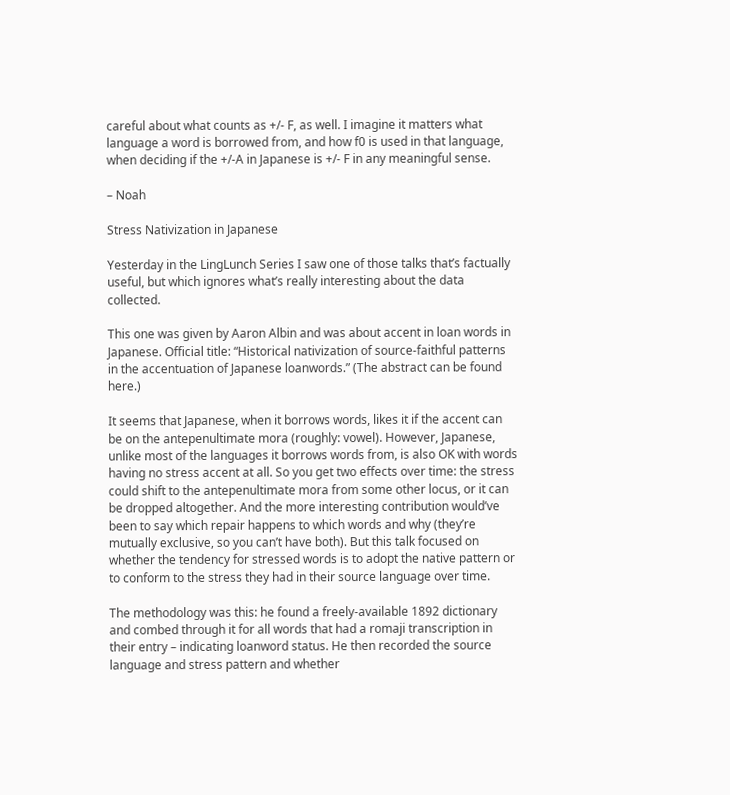careful about what counts as +/- F, as well. I imagine it matters what language a word is borrowed from, and how f0 is used in that language, when deciding if the +/-A in Japanese is +/- F in any meaningful sense.

– Noah

Stress Nativization in Japanese

Yesterday in the LingLunch Series I saw one of those talks that’s factually useful, but which ignores what’s really interesting about the data collected.

This one was given by Aaron Albin and was about accent in loan words in Japanese. Official title: “Historical nativization of source-faithful patterns in the accentuation of Japanese loanwords.” (The abstract can be found here.)

It seems that Japanese, when it borrows words, likes it if the accent can be on the antepenultimate mora (roughly: vowel). However, Japanese, unlike most of the languages it borrows words from, is also OK with words having no stress accent at all. So you get two effects over time: the stress could shift to the antepenultimate mora from some other locus, or it can be dropped altogether. And the more interesting contribution would’ve been to say which repair happens to which words and why (they’re mutually exclusive, so you can’t have both). But this talk focused on whether the tendency for stressed words is to adopt the native pattern or to conform to the stress they had in their source language over time.

The methodology was this: he found a freely-available 1892 dictionary and combed through it for all words that had a romaji transcription in their entry – indicating loanword status. He then recorded the source language and stress pattern and whether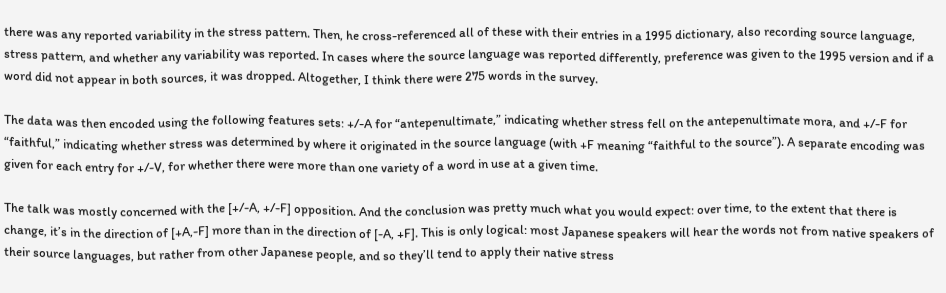there was any reported variability in the stress pattern. Then, he cross-referenced all of these with their entries in a 1995 dictionary, also recording source language, stress pattern, and whether any variability was reported. In cases where the source language was reported differently, preference was given to the 1995 version and if a word did not appear in both sources, it was dropped. Altogether, I think there were 275 words in the survey.

The data was then encoded using the following features sets: +/-A for “antepenultimate,” indicating whether stress fell on the antepenultimate mora, and +/-F for “faithful,” indicating whether stress was determined by where it originated in the source language (with +F meaning “faithful to the source”). A separate encoding was given for each entry for +/-V, for whether there were more than one variety of a word in use at a given time.

The talk was mostly concerned with the [+/-A, +/-F] opposition. And the conclusion was pretty much what you would expect: over time, to the extent that there is change, it’s in the direction of [+A,-F] more than in the direction of [-A, +F]. This is only logical: most Japanese speakers will hear the words not from native speakers of their source languages, but rather from other Japanese people, and so they’ll tend to apply their native stress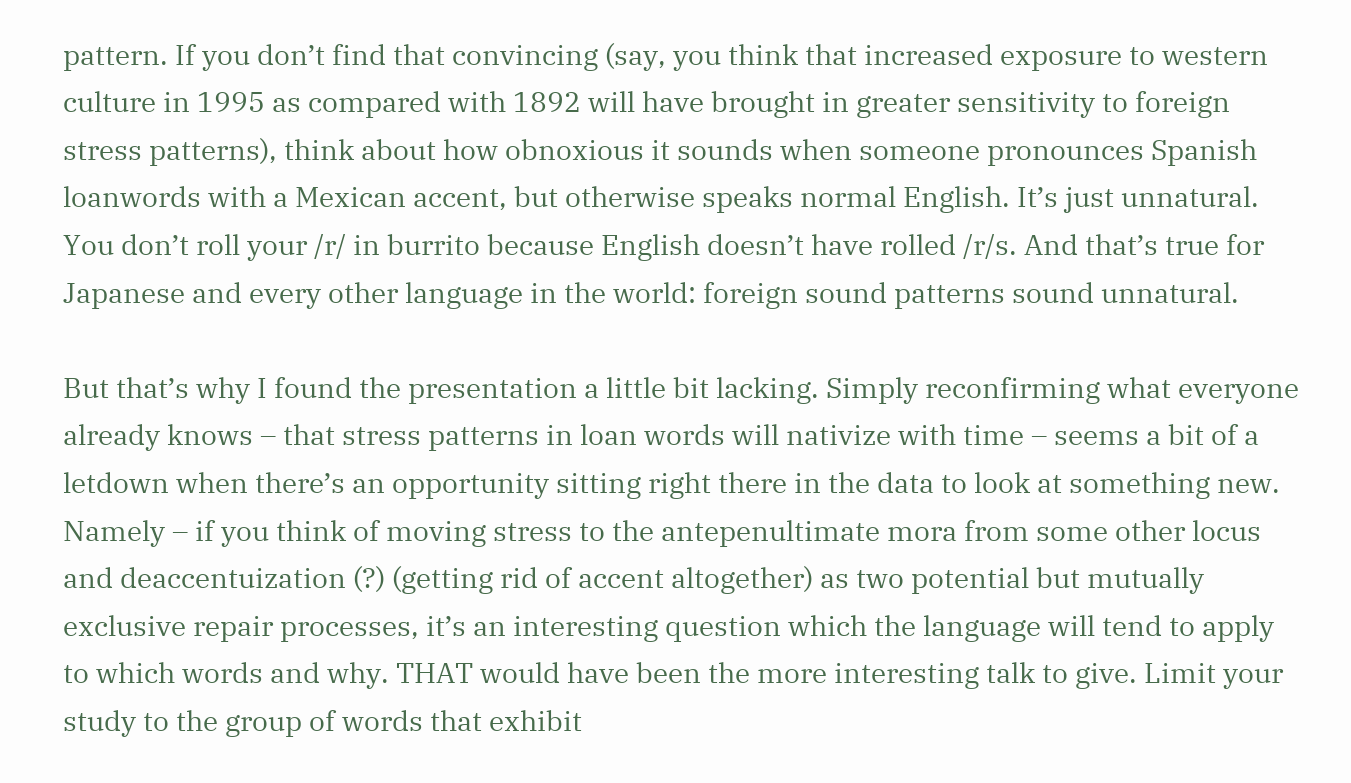pattern. If you don’t find that convincing (say, you think that increased exposure to western culture in 1995 as compared with 1892 will have brought in greater sensitivity to foreign stress patterns), think about how obnoxious it sounds when someone pronounces Spanish loanwords with a Mexican accent, but otherwise speaks normal English. It’s just unnatural. You don’t roll your /r/ in burrito because English doesn’t have rolled /r/s. And that’s true for Japanese and every other language in the world: foreign sound patterns sound unnatural.

But that’s why I found the presentation a little bit lacking. Simply reconfirming what everyone already knows – that stress patterns in loan words will nativize with time – seems a bit of a letdown when there’s an opportunity sitting right there in the data to look at something new. Namely – if you think of moving stress to the antepenultimate mora from some other locus and deaccentuization (?) (getting rid of accent altogether) as two potential but mutually exclusive repair processes, it’s an interesting question which the language will tend to apply to which words and why. THAT would have been the more interesting talk to give. Limit your study to the group of words that exhibit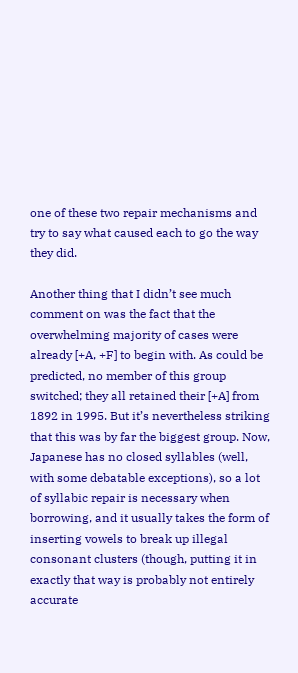one of these two repair mechanisms and try to say what caused each to go the way they did.

Another thing that I didn’t see much comment on was the fact that the overwhelming majority of cases were already [+A, +F] to begin with. As could be predicted, no member of this group switched; they all retained their [+A] from 1892 in 1995. But it’s nevertheless striking that this was by far the biggest group. Now, Japanese has no closed syllables (well, with some debatable exceptions), so a lot of syllabic repair is necessary when borrowing, and it usually takes the form of inserting vowels to break up illegal consonant clusters (though, putting it in exactly that way is probably not entirely accurate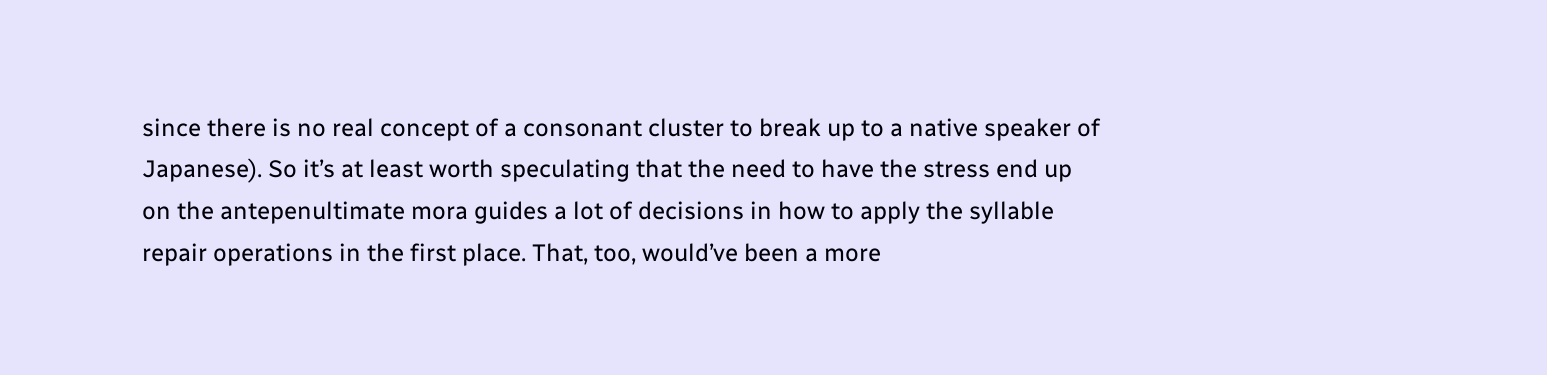since there is no real concept of a consonant cluster to break up to a native speaker of Japanese). So it’s at least worth speculating that the need to have the stress end up on the antepenultimate mora guides a lot of decisions in how to apply the syllable repair operations in the first place. That, too, would’ve been a more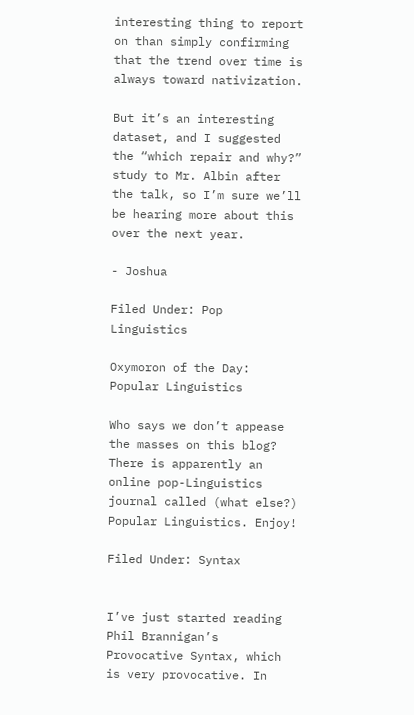interesting thing to report on than simply confirming that the trend over time is always toward nativization.

But it’s an interesting dataset, and I suggested the “which repair and why?” study to Mr. Albin after the talk, so I’m sure we’ll be hearing more about this over the next year.

- Joshua

Filed Under: Pop Linguistics

Oxymoron of the Day: Popular Linguistics

Who says we don’t appease the masses on this blog? There is apparently an online pop-Linguistics journal called (what else?) Popular Linguistics. Enjoy!

Filed Under: Syntax


I’ve just started reading Phil Brannigan’s Provocative Syntax, which is very provocative. In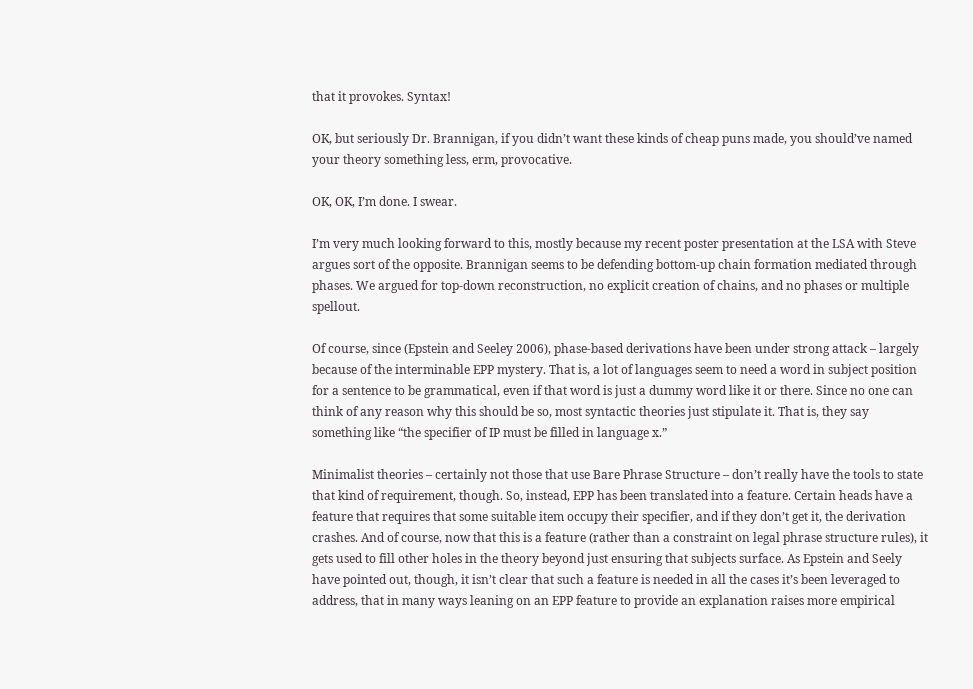that it provokes. Syntax!

OK, but seriously Dr. Brannigan, if you didn’t want these kinds of cheap puns made, you should’ve named your theory something less, erm, provocative.

OK, OK, I’m done. I swear.

I’m very much looking forward to this, mostly because my recent poster presentation at the LSA with Steve argues sort of the opposite. Brannigan seems to be defending bottom-up chain formation mediated through phases. We argued for top-down reconstruction, no explicit creation of chains, and no phases or multiple spellout.

Of course, since (Epstein and Seeley 2006), phase-based derivations have been under strong attack – largely because of the interminable EPP mystery. That is, a lot of languages seem to need a word in subject position for a sentence to be grammatical, even if that word is just a dummy word like it or there. Since no one can think of any reason why this should be so, most syntactic theories just stipulate it. That is, they say something like “the specifier of IP must be filled in language x.”

Minimalist theories – certainly not those that use Bare Phrase Structure – don’t really have the tools to state that kind of requirement, though. So, instead, EPP has been translated into a feature. Certain heads have a feature that requires that some suitable item occupy their specifier, and if they don’t get it, the derivation crashes. And of course, now that this is a feature (rather than a constraint on legal phrase structure rules), it gets used to fill other holes in the theory beyond just ensuring that subjects surface. As Epstein and Seely have pointed out, though, it isn’t clear that such a feature is needed in all the cases it’s been leveraged to address, that in many ways leaning on an EPP feature to provide an explanation raises more empirical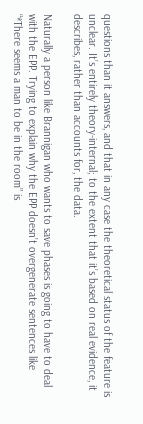questions than it answers, and that in any case the theoretical status of the feature is unclear. It’s entirely theory-internal; to the extent that it’s based on real evidence, it describes, rather than accounts for, the data.

Naturally a person like Brannigan who wants to save phases is going to have to deal with the EPP. Trying to explain why the EPP doesn’t overgenerate sentences like “*There seems a man to be in the room” is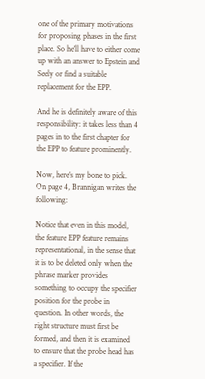one of the primary motivations for proposing phases in the first place. So he’ll have to either come up with an answer to Epstein and Seely or find a suitable replacement for the EPP.

And he is definitely aware of this responsibility: it takes less than 4 pages in to the first chapter for the EPP to feature prominently.

Now, here’s my bone to pick. On page 4, Brannigan writes the following:

Notice that even in this model, the feature EPP feature remains representational, in the sense that it is to be deleted only when the phrase marker provides something to occupy the specifier position for the probe in question. In other words, the right structure must first be formed, and then it is examined to ensure that the probe head has a specifier. If the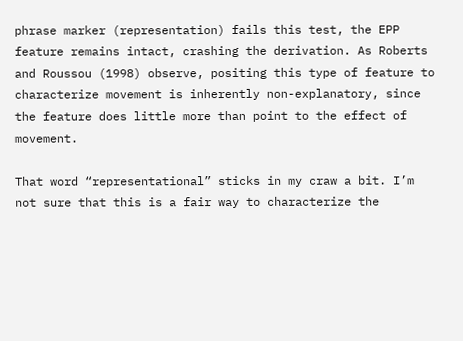phrase marker (representation) fails this test, the EPP feature remains intact, crashing the derivation. As Roberts and Roussou (1998) observe, positing this type of feature to characterize movement is inherently non-explanatory, since the feature does little more than point to the effect of movement.

That word “representational” sticks in my craw a bit. I’m not sure that this is a fair way to characterize the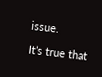issue.

It’s true that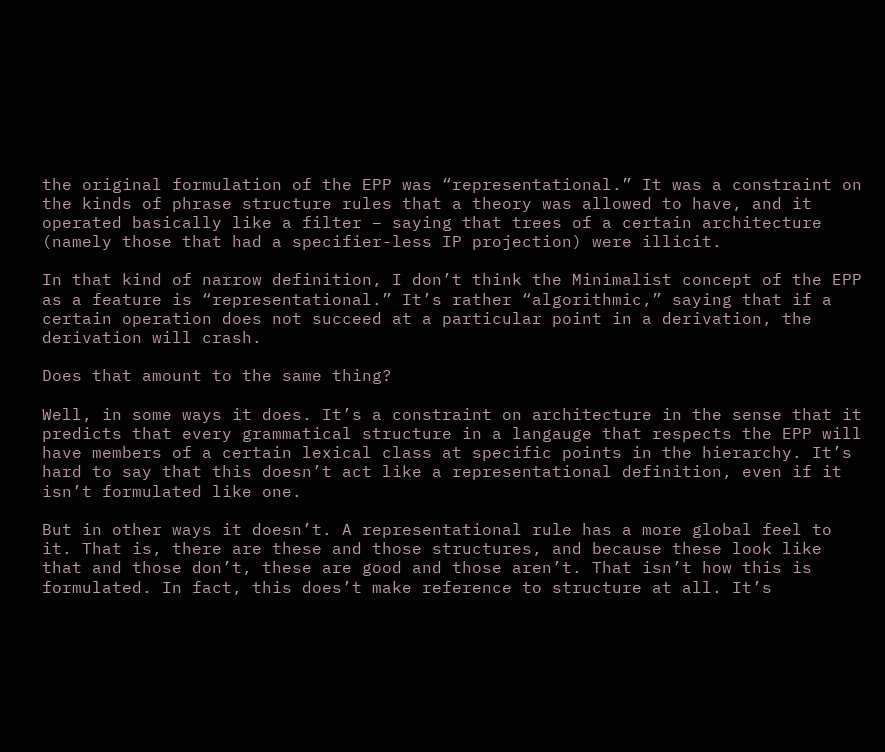the original formulation of the EPP was “representational.” It was a constraint on the kinds of phrase structure rules that a theory was allowed to have, and it operated basically like a filter – saying that trees of a certain architecture (namely those that had a specifier-less IP projection) were illicit.

In that kind of narrow definition, I don’t think the Minimalist concept of the EPP as a feature is “representational.” It’s rather “algorithmic,” saying that if a certain operation does not succeed at a particular point in a derivation, the derivation will crash.

Does that amount to the same thing?

Well, in some ways it does. It’s a constraint on architecture in the sense that it predicts that every grammatical structure in a langauge that respects the EPP will have members of a certain lexical class at specific points in the hierarchy. It’s hard to say that this doesn’t act like a representational definition, even if it isn’t formulated like one.

But in other ways it doesn’t. A representational rule has a more global feel to it. That is, there are these and those structures, and because these look like that and those don’t, these are good and those aren’t. That isn’t how this is formulated. In fact, this does’t make reference to structure at all. It’s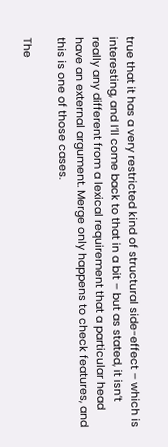true that it has a very restricted kind of structural side-effect – which is interesting, and I’ll come back to that in a bit – but as stated, it isn’t really any different from a lexical requirement that a particular head have an external argument. Merge only happens to check features, and this is one of those cases.

The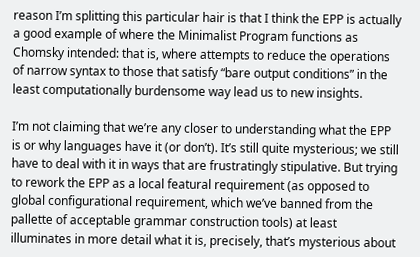reason I’m splitting this particular hair is that I think the EPP is actually a good example of where the Minimalist Program functions as Chomsky intended: that is, where attempts to reduce the operations of narrow syntax to those that satisfy “bare output conditions” in the least computationally burdensome way lead us to new insights.

I’m not claiming that we’re any closer to understanding what the EPP is or why languages have it (or don’t). It’s still quite mysterious; we still have to deal with it in ways that are frustratingly stipulative. But trying to rework the EPP as a local featural requirement (as opposed to global configurational requirement, which we’ve banned from the pallette of acceptable grammar construction tools) at least illuminates in more detail what it is, precisely, that’s mysterious about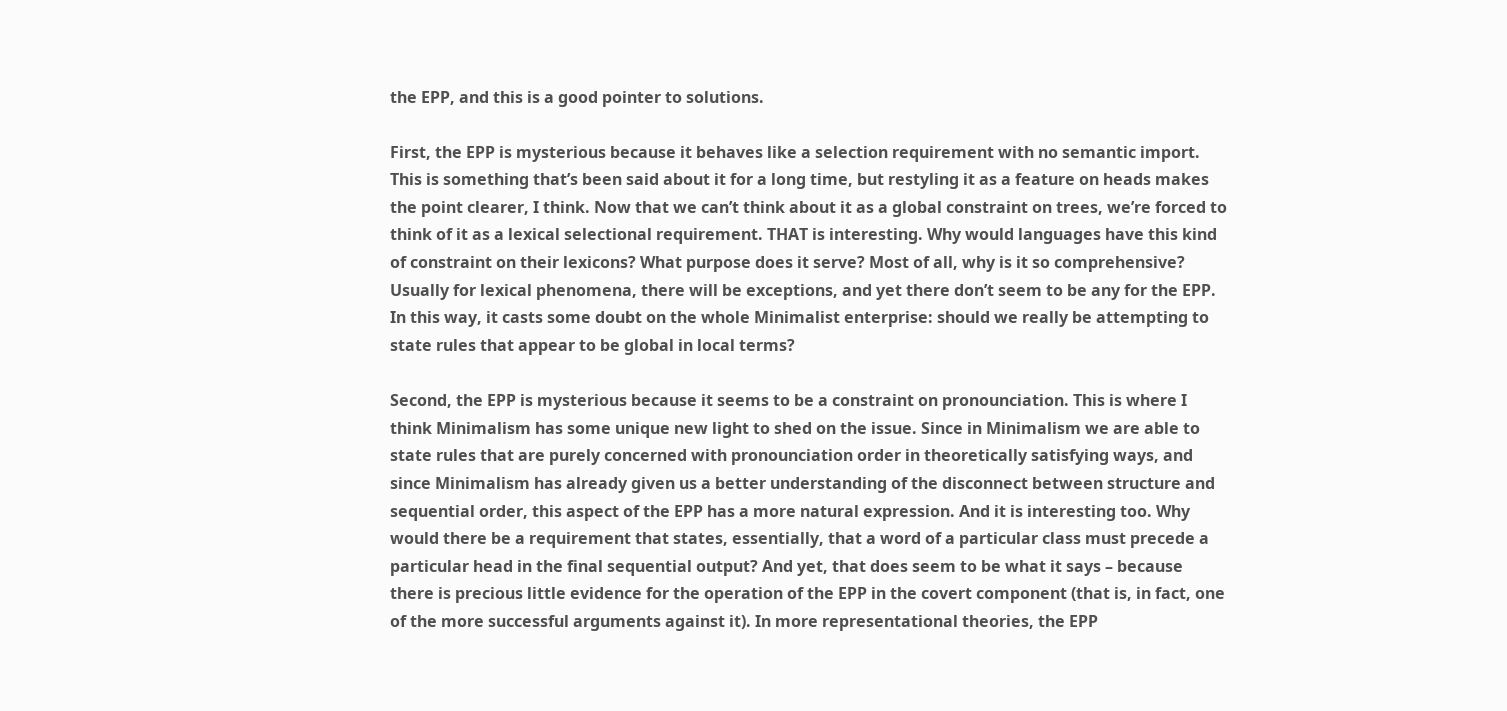the EPP, and this is a good pointer to solutions.

First, the EPP is mysterious because it behaves like a selection requirement with no semantic import. This is something that’s been said about it for a long time, but restyling it as a feature on heads makes the point clearer, I think. Now that we can’t think about it as a global constraint on trees, we’re forced to think of it as a lexical selectional requirement. THAT is interesting. Why would languages have this kind of constraint on their lexicons? What purpose does it serve? Most of all, why is it so comprehensive? Usually for lexical phenomena, there will be exceptions, and yet there don’t seem to be any for the EPP. In this way, it casts some doubt on the whole Minimalist enterprise: should we really be attempting to state rules that appear to be global in local terms?

Second, the EPP is mysterious because it seems to be a constraint on pronounciation. This is where I think Minimalism has some unique new light to shed on the issue. Since in Minimalism we are able to state rules that are purely concerned with pronounciation order in theoretically satisfying ways, and since Minimalism has already given us a better understanding of the disconnect between structure and sequential order, this aspect of the EPP has a more natural expression. And it is interesting too. Why would there be a requirement that states, essentially, that a word of a particular class must precede a particular head in the final sequential output? And yet, that does seem to be what it says – because there is precious little evidence for the operation of the EPP in the covert component (that is, in fact, one of the more successful arguments against it). In more representational theories, the EPP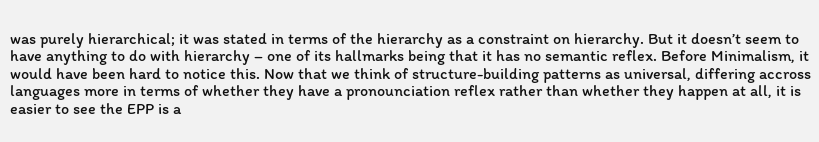was purely hierarchical; it was stated in terms of the hierarchy as a constraint on hierarchy. But it doesn’t seem to have anything to do with hierarchy – one of its hallmarks being that it has no semantic reflex. Before Minimalism, it would have been hard to notice this. Now that we think of structure-building patterns as universal, differing accross languages more in terms of whether they have a pronounciation reflex rather than whether they happen at all, it is easier to see the EPP is a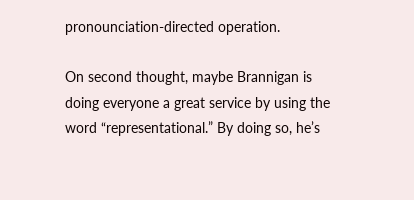pronounciation-directed operation.

On second thought, maybe Brannigan is doing everyone a great service by using the word “representational.” By doing so, he’s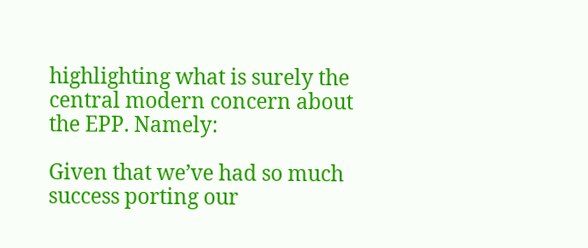highlighting what is surely the central modern concern about the EPP. Namely:

Given that we’ve had so much success porting our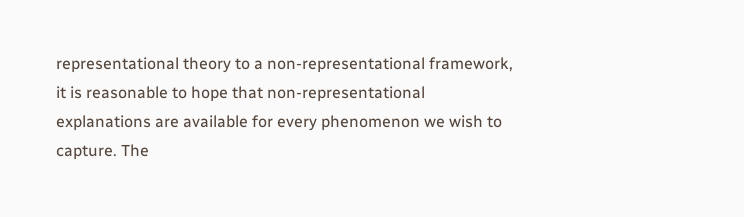representational theory to a non-representational framework, it is reasonable to hope that non-representational explanations are available for every phenomenon we wish to capture. The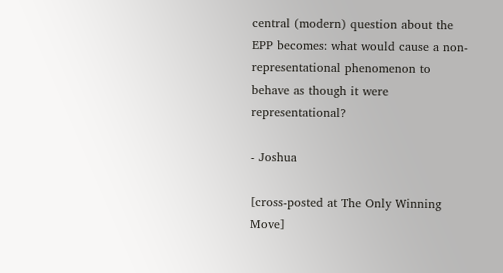central (modern) question about the EPP becomes: what would cause a non-representational phenomenon to behave as though it were representational?

- Joshua

[cross-posted at The Only Winning Move]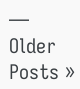—   Older Posts »